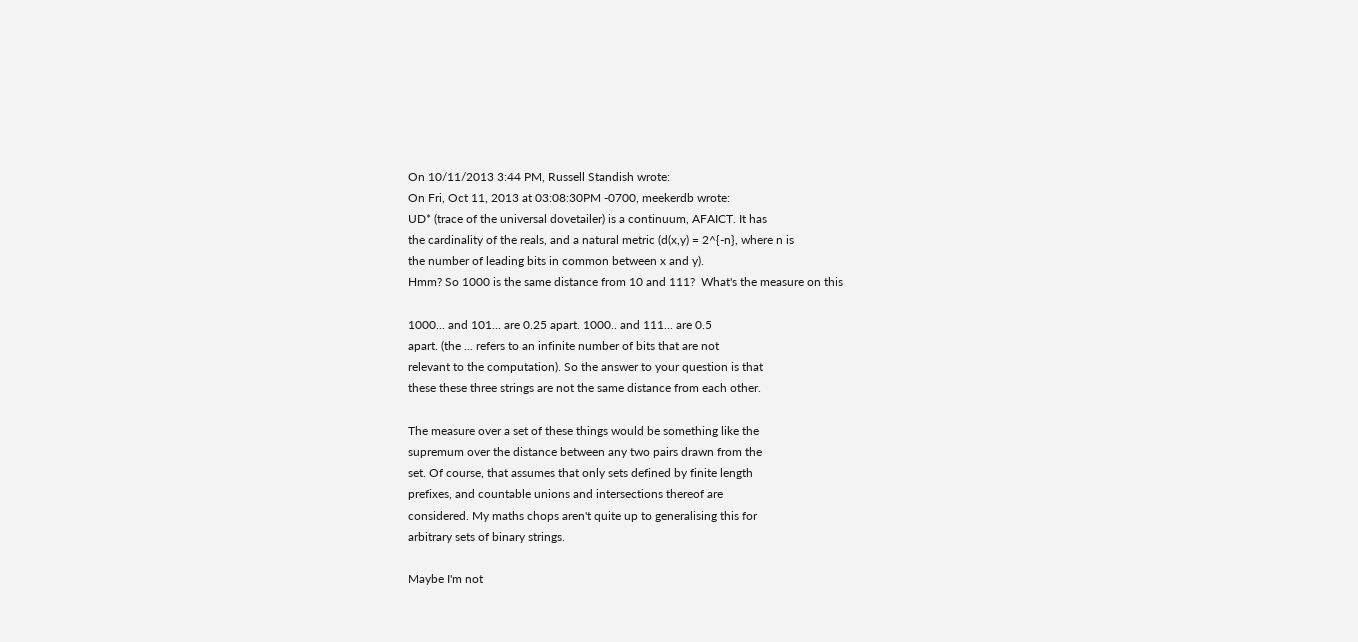On 10/11/2013 3:44 PM, Russell Standish wrote:
On Fri, Oct 11, 2013 at 03:08:30PM -0700, meekerdb wrote:
UD* (trace of the universal dovetailer) is a continuum, AFAICT. It has
the cardinality of the reals, and a natural metric (d(x,y) = 2^{-n}, where n is
the number of leading bits in common between x and y).
Hmm? So 1000 is the same distance from 10 and 111?  What's the measure on this

1000... and 101... are 0.25 apart. 1000.. and 111... are 0.5
apart. (the ... refers to an infinite number of bits that are not
relevant to the computation). So the answer to your question is that
these these three strings are not the same distance from each other.

The measure over a set of these things would be something like the
supremum over the distance between any two pairs drawn from the
set. Of course, that assumes that only sets defined by finite length
prefixes, and countable unions and intersections thereof are
considered. My maths chops aren't quite up to generalising this for
arbitrary sets of binary strings.

Maybe I'm not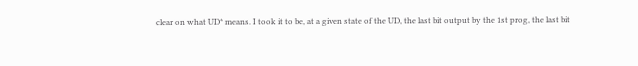clear on what UD* means. I took it to be, at a given state of the UD, the last bit output by the 1st prog, the last bit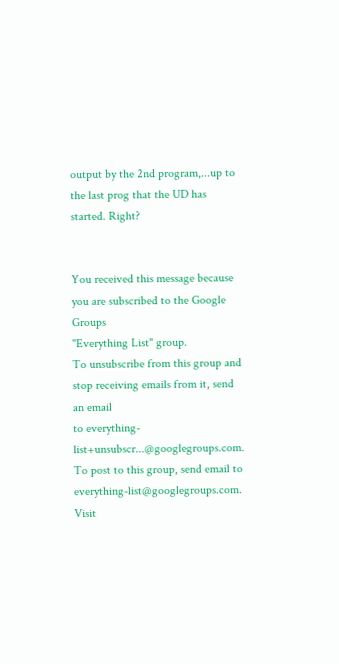output by the 2nd program,...up to the last prog that the UD has started. Right?


You received this message because you are subscribed to the Google Groups
"Everything List" group.
To unsubscribe from this group and stop receiving emails from it, send an email
to everything-list+unsubscr...@googlegroups.com.
To post to this group, send email to everything-list@googlegroups.com.
Visit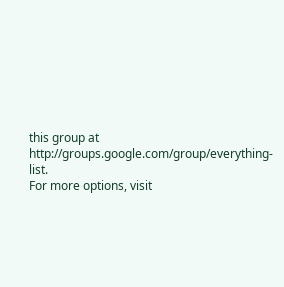this group at http://groups.google.com/group/everything-list.
For more options, visit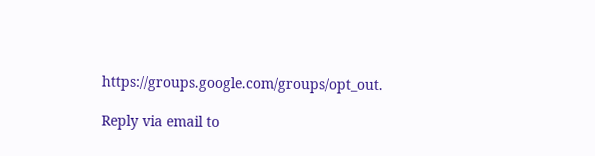https://groups.google.com/groups/opt_out.

Reply via email to